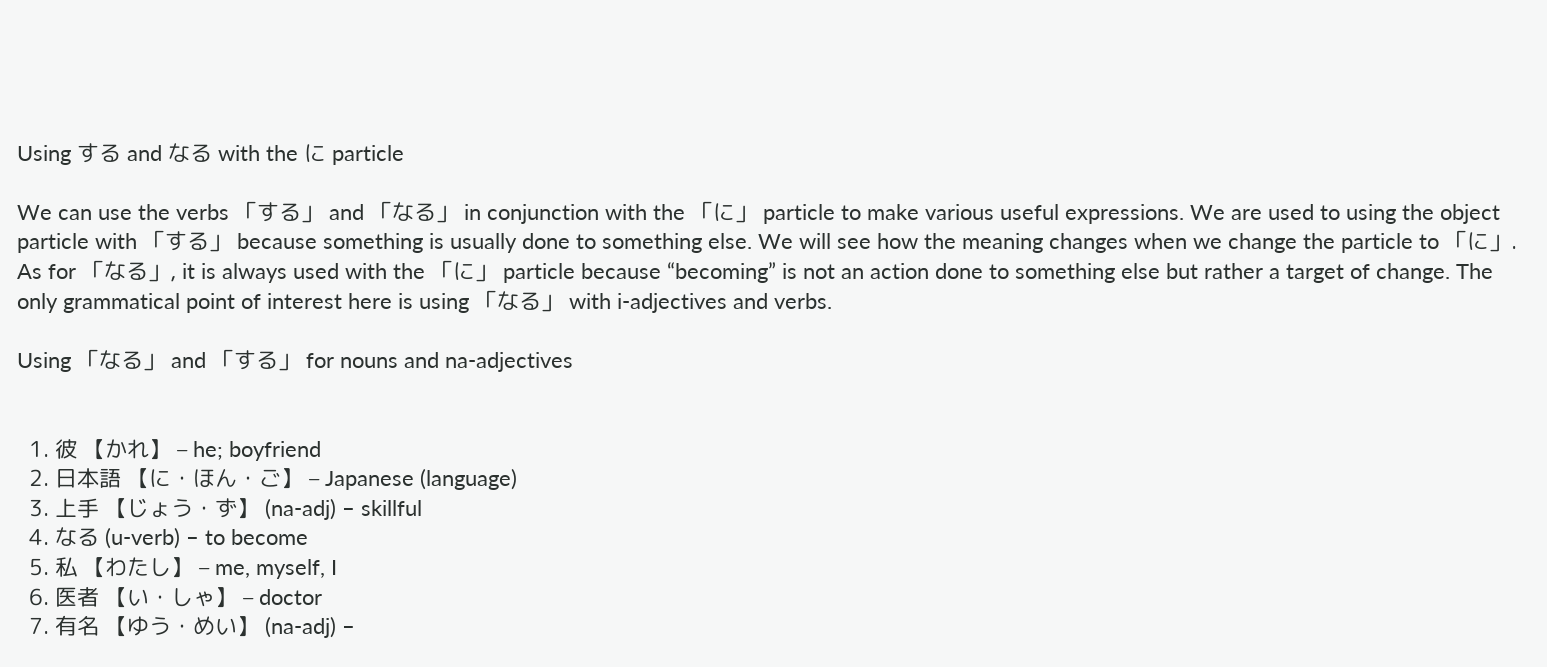Using する and なる with the に particle

We can use the verbs 「する」 and 「なる」 in conjunction with the 「に」 particle to make various useful expressions. We are used to using the object particle with 「する」 because something is usually done to something else. We will see how the meaning changes when we change the particle to 「に」. As for 「なる」, it is always used with the 「に」 particle because “becoming” is not an action done to something else but rather a target of change. The only grammatical point of interest here is using 「なる」 with i-adjectives and verbs.

Using 「なる」 and 「する」 for nouns and na-adjectives


  1. 彼 【かれ】 – he; boyfriend
  2. 日本語 【に・ほん・ご】 – Japanese (language)
  3. 上手 【じょう・ず】 (na-adj) – skillful
  4. なる (u-verb) – to become
  5. 私 【わたし】 – me, myself, I
  6. 医者 【い・しゃ】 – doctor
  7. 有名 【ゆう・めい】 (na-adj) –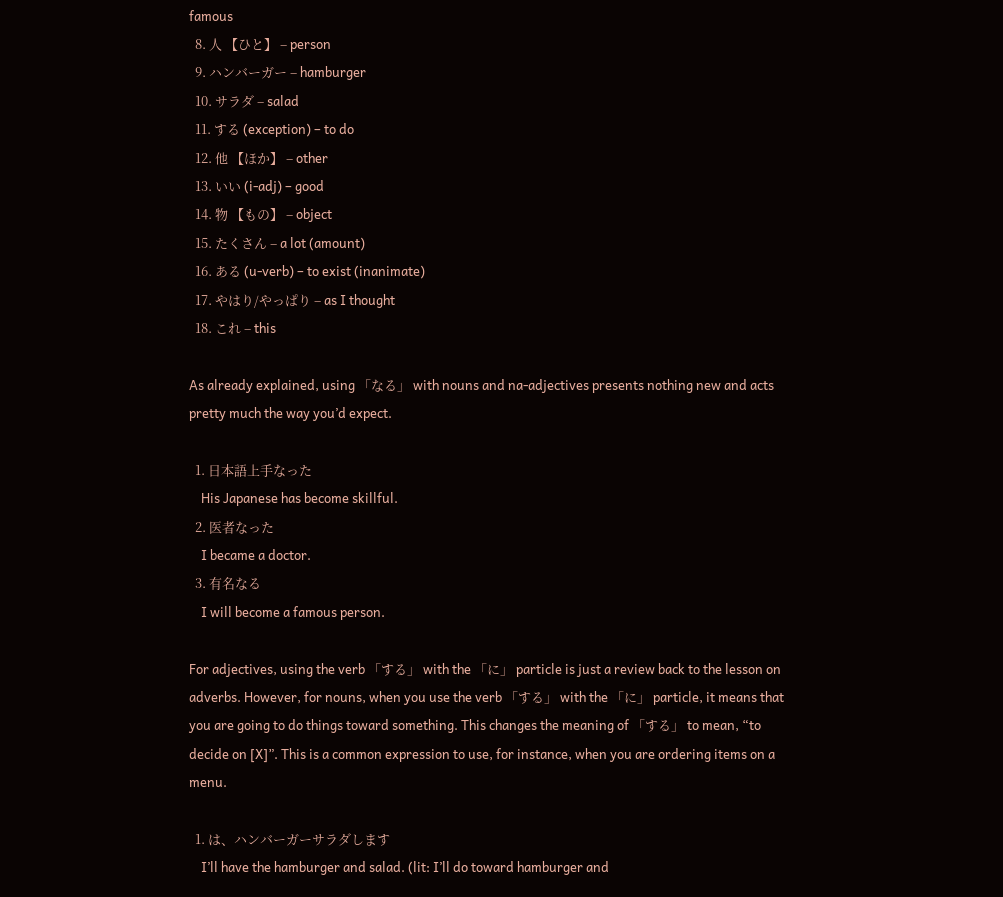famous
  8. 人 【ひと】 – person
  9. ハンバーガー – hamburger
  10. サラダ – salad
  11. する (exception) – to do
  12. 他 【ほか】 – other
  13. いい (i-adj) – good
  14. 物 【もの】 – object
  15. たくさん – a lot (amount)
  16. ある (u-verb) – to exist (inanimate)
  17. やはり/やっぱり – as I thought
  18. これ – this

As already explained, using 「なる」 with nouns and na-adjectives presents nothing new and acts pretty much the way you’d expect.

  1. 日本語上手なった
    His Japanese has become skillful.
  2. 医者なった
    I became a doctor.
  3. 有名なる
    I will become a famous person.

For adjectives, using the verb 「する」 with the 「に」 particle is just a review back to the lesson on adverbs. However, for nouns, when you use the verb 「する」 with the 「に」 particle, it means that you are going to do things toward something. This changes the meaning of 「する」 to mean, “to decide on [X]”. This is a common expression to use, for instance, when you are ordering items on a menu.

  1. は、ハンバーガーサラダします
    I’ll have the hamburger and salad. (lit: I’ll do toward hamburger and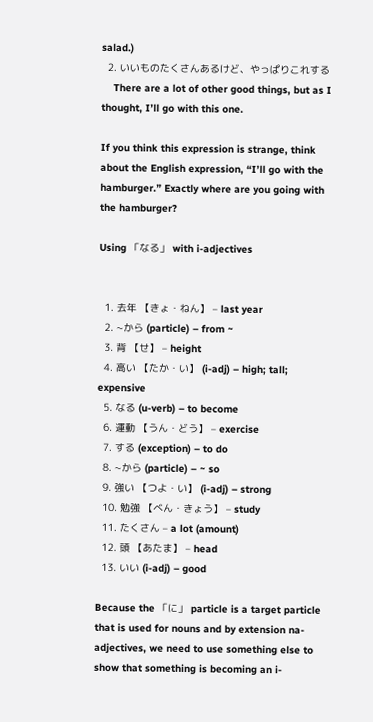salad.)
  2. いいものたくさんあるけど、やっぱりこれする
    There are a lot of other good things, but as I thought, I’ll go with this one.

If you think this expression is strange, think about the English expression, “I’ll go with the hamburger.” Exactly where are you going with the hamburger?

Using 「なる」 with i-adjectives


  1. 去年 【きょ・ねん】 – last year
  2. ~から (particle) – from ~
  3. 背 【せ】 – height
  4. 高い 【たか・い】 (i-adj) – high; tall; expensive
  5. なる (u-verb) – to become
  6. 運動 【うん・どう】 – exercise
  7. する (exception) – to do
  8. ~から (particle) – ~ so
  9. 強い 【つよ・い】 (i-adj) – strong
  10. 勉強 【べん・きょう】 – study
  11. たくさん – a lot (amount)
  12. 頭 【あたま】 – head
  13. いい (i-adj) – good

Because the 「に」 particle is a target particle that is used for nouns and by extension na-adjectives, we need to use something else to show that something is becoming an i-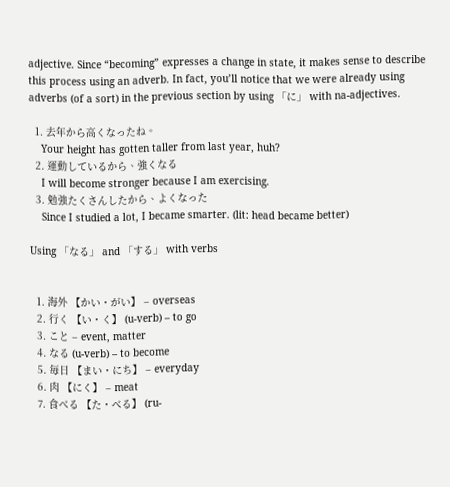adjective. Since “becoming” expresses a change in state, it makes sense to describe this process using an adverb. In fact, you’ll notice that we were already using adverbs (of a sort) in the previous section by using 「に」 with na-adjectives.

  1. 去年から高くなったね。
    Your height has gotten taller from last year, huh?
  2. 運動しているから、強くなる
    I will become stronger because I am exercising.
  3. 勉強たくさんしたから、よくなった
    Since I studied a lot, I became smarter. (lit: head became better)

Using 「なる」 and 「する」 with verbs


  1. 海外 【かい・がい】 – overseas
  2. 行く 【い・く】 (u-verb) – to go
  3. こと – event, matter
  4. なる (u-verb) – to become
  5. 毎日 【まい・にち】 – everyday
  6. 肉 【にく】 – meat
  7. 食べる 【た・べる】 (ru-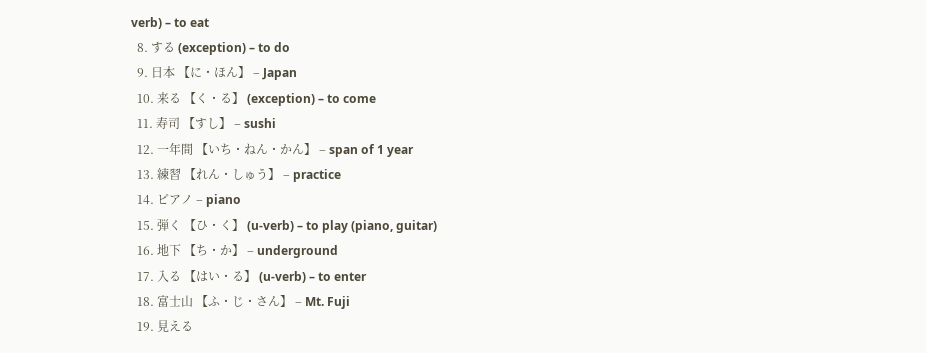verb) – to eat
  8. する (exception) – to do
  9. 日本 【に・ほん】 – Japan
  10. 来る 【く・る】 (exception) – to come
  11. 寿司 【すし】 – sushi
  12. 一年間 【いち・ねん・かん】 – span of 1 year
  13. 練習 【れん・しゅう】 – practice
  14. ピアノ – piano
  15. 弾く 【ひ・く】 (u-verb) – to play (piano, guitar)
  16. 地下 【ち・か】 – underground
  17. 入る 【はい・る】 (u-verb) – to enter
  18. 富士山 【ふ・じ・さん】 – Mt. Fuji
  19. 見える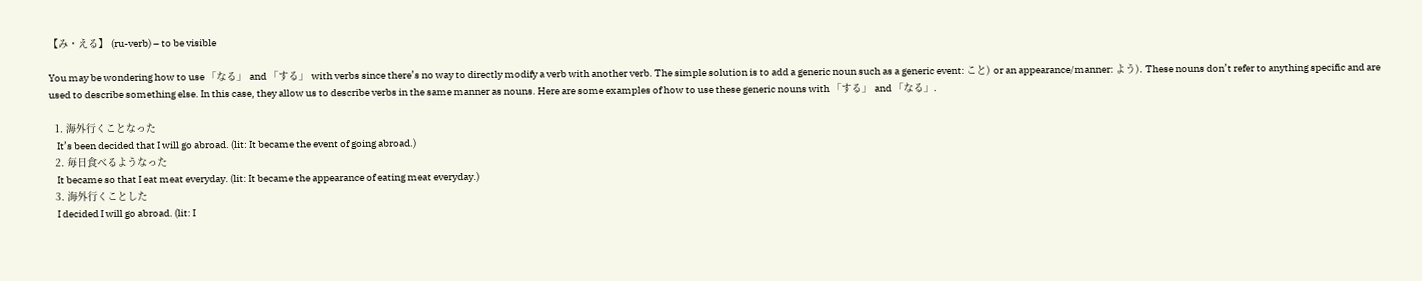【み・える】 (ru-verb) – to be visible

You may be wondering how to use 「なる」 and 「する」 with verbs since there’s no way to directly modify a verb with another verb. The simple solution is to add a generic noun such as a generic event: こと) or an appearance/manner: よう). These nouns don’t refer to anything specific and are used to describe something else. In this case, they allow us to describe verbs in the same manner as nouns. Here are some examples of how to use these generic nouns with 「する」 and 「なる」.

  1. 海外行くことなった
    It’s been decided that I will go abroad. (lit: It became the event of going abroad.)
  2. 毎日食べるようなった
    It became so that I eat meat everyday. (lit: It became the appearance of eating meat everyday.)
  3. 海外行くことした
    I decided I will go abroad. (lit: I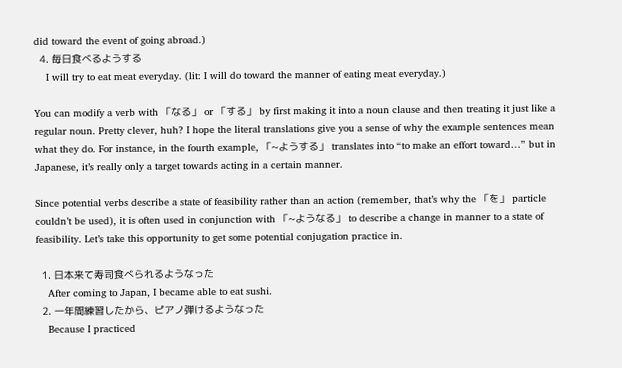did toward the event of going abroad.)
  4. 毎日食べるようする
    I will try to eat meat everyday. (lit: I will do toward the manner of eating meat everyday.)

You can modify a verb with 「なる」 or 「する」 by first making it into a noun clause and then treating it just like a regular noun. Pretty clever, huh? I hope the literal translations give you a sense of why the example sentences mean what they do. For instance, in the fourth example, 「~ようする」 translates into “to make an effort toward…” but in Japanese, it’s really only a target towards acting in a certain manner.

Since potential verbs describe a state of feasibility rather than an action (remember, that’s why the 「を」 particle couldn’t be used), it is often used in conjunction with 「~ようなる」 to describe a change in manner to a state of feasibility. Let’s take this opportunity to get some potential conjugation practice in.

  1. 日本来て寿司食べられるようなった
    After coming to Japan, I became able to eat sushi.
  2. 一年間練習したから、ピアノ弾けるようなった
    Because I practiced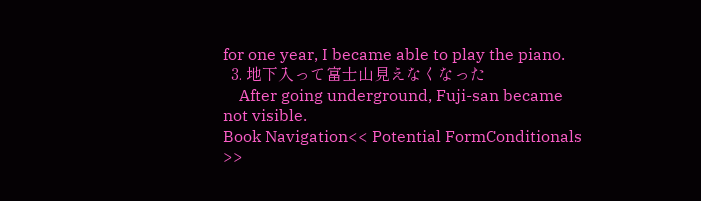for one year, I became able to play the piano.
  3. 地下入って富士山見えなくなった
    After going underground, Fuji-san became not visible.
Book Navigation<< Potential FormConditionals >>